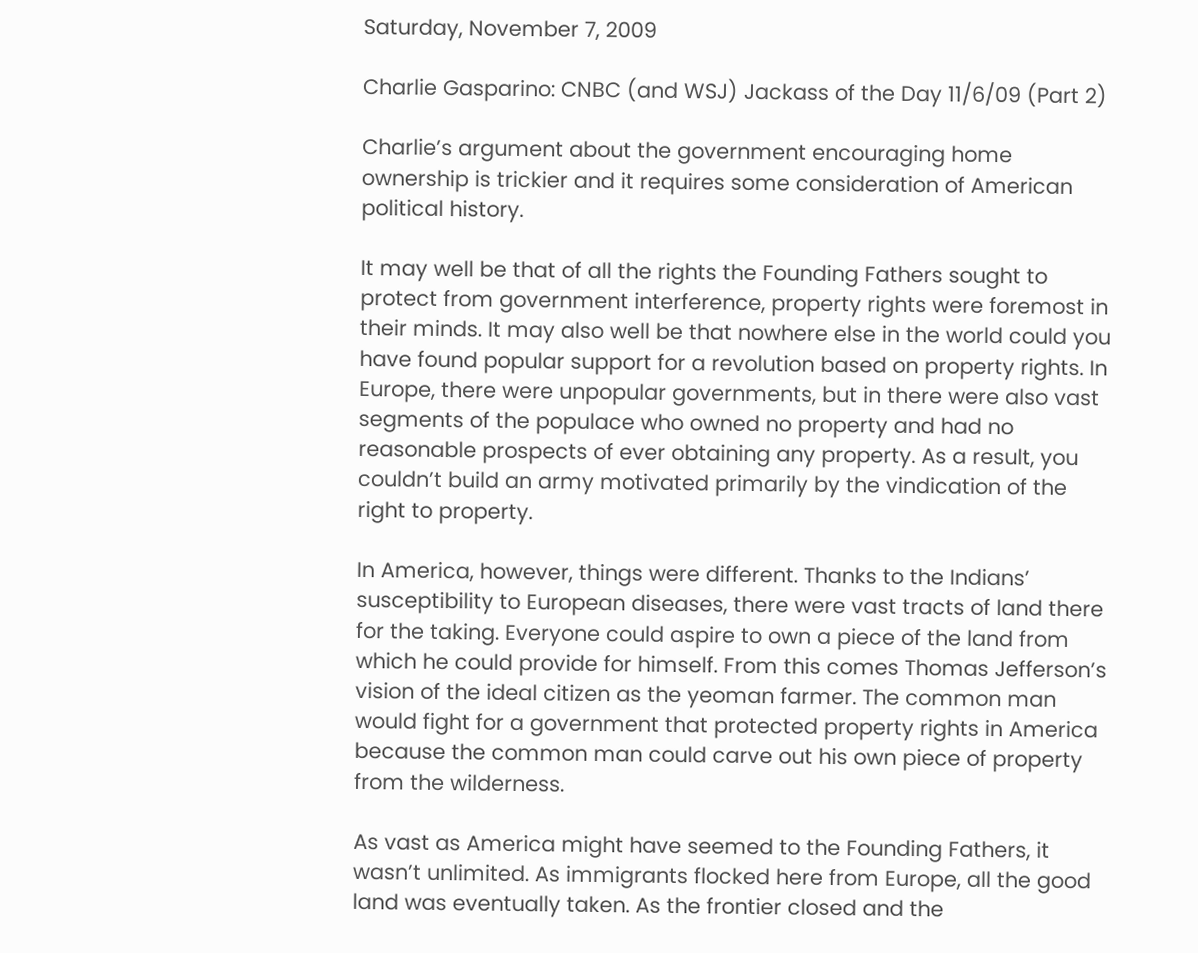Saturday, November 7, 2009

Charlie Gasparino: CNBC (and WSJ) Jackass of the Day 11/6/09 (Part 2)

Charlie’s argument about the government encouraging home ownership is trickier and it requires some consideration of American political history.

It may well be that of all the rights the Founding Fathers sought to protect from government interference, property rights were foremost in their minds. It may also well be that nowhere else in the world could you have found popular support for a revolution based on property rights. In Europe, there were unpopular governments, but in there were also vast segments of the populace who owned no property and had no reasonable prospects of ever obtaining any property. As a result, you couldn’t build an army motivated primarily by the vindication of the right to property.

In America, however, things were different. Thanks to the Indians’ susceptibility to European diseases, there were vast tracts of land there for the taking. Everyone could aspire to own a piece of the land from which he could provide for himself. From this comes Thomas Jefferson’s vision of the ideal citizen as the yeoman farmer. The common man would fight for a government that protected property rights in America because the common man could carve out his own piece of property from the wilderness.

As vast as America might have seemed to the Founding Fathers, it wasn’t unlimited. As immigrants flocked here from Europe, all the good land was eventually taken. As the frontier closed and the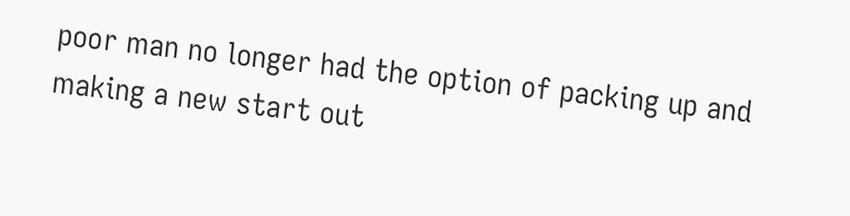poor man no longer had the option of packing up and making a new start out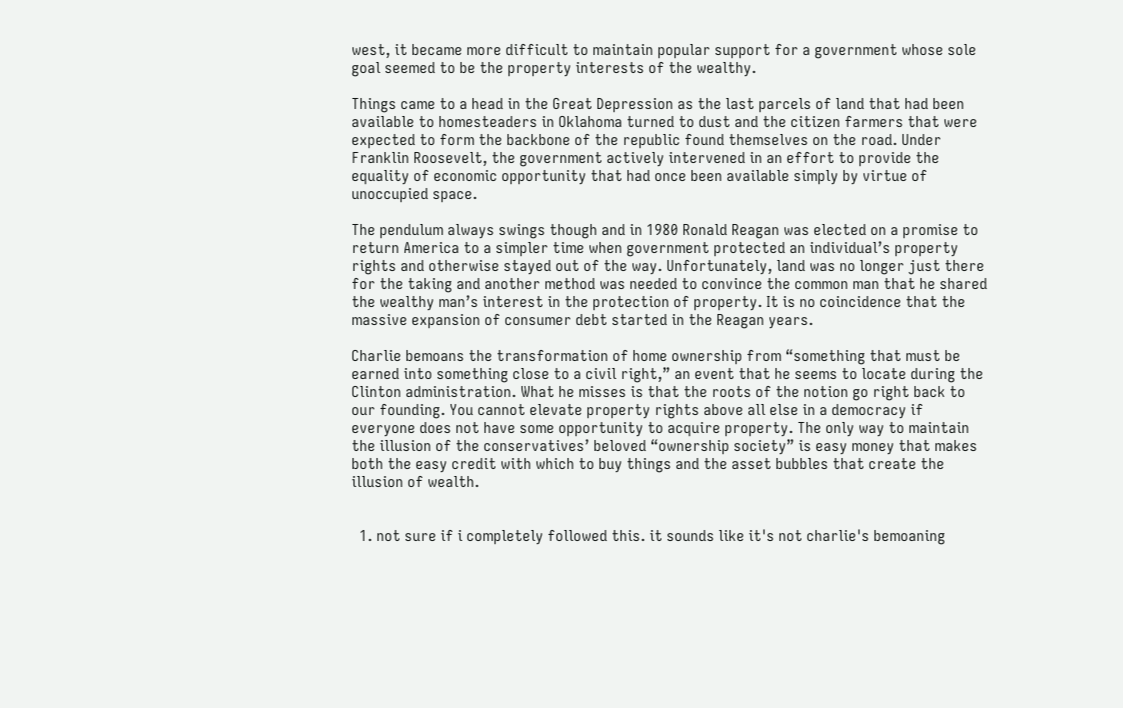west, it became more difficult to maintain popular support for a government whose sole goal seemed to be the property interests of the wealthy.

Things came to a head in the Great Depression as the last parcels of land that had been available to homesteaders in Oklahoma turned to dust and the citizen farmers that were expected to form the backbone of the republic found themselves on the road. Under Franklin Roosevelt, the government actively intervened in an effort to provide the equality of economic opportunity that had once been available simply by virtue of unoccupied space.

The pendulum always swings though and in 1980 Ronald Reagan was elected on a promise to return America to a simpler time when government protected an individual’s property rights and otherwise stayed out of the way. Unfortunately, land was no longer just there for the taking and another method was needed to convince the common man that he shared the wealthy man’s interest in the protection of property. It is no coincidence that the massive expansion of consumer debt started in the Reagan years.

Charlie bemoans the transformation of home ownership from “something that must be earned into something close to a civil right,” an event that he seems to locate during the Clinton administration. What he misses is that the roots of the notion go right back to our founding. You cannot elevate property rights above all else in a democracy if everyone does not have some opportunity to acquire property. The only way to maintain the illusion of the conservatives’ beloved “ownership society” is easy money that makes both the easy credit with which to buy things and the asset bubbles that create the illusion of wealth.


  1. not sure if i completely followed this. it sounds like it's not charlie's bemoaning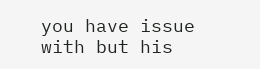you have issue with but his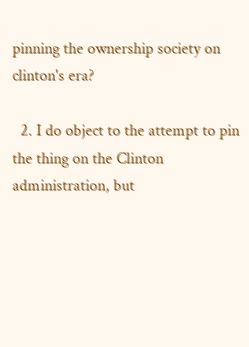pinning the ownership society on clinton's era?

  2. I do object to the attempt to pin the thing on the Clinton administration, but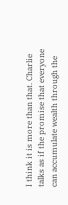I think it is more than that. Charlie talks as if the promise that everyone can accumulate wealth through the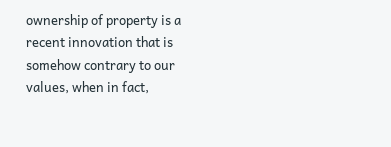ownership of property is a recent innovation that is somehow contrary to our values, when in fact,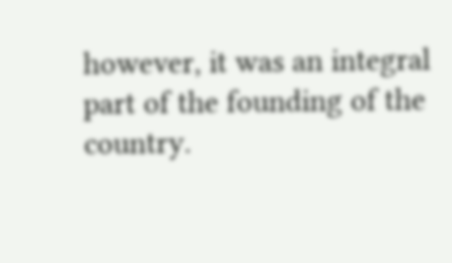however, it was an integral part of the founding of the country.